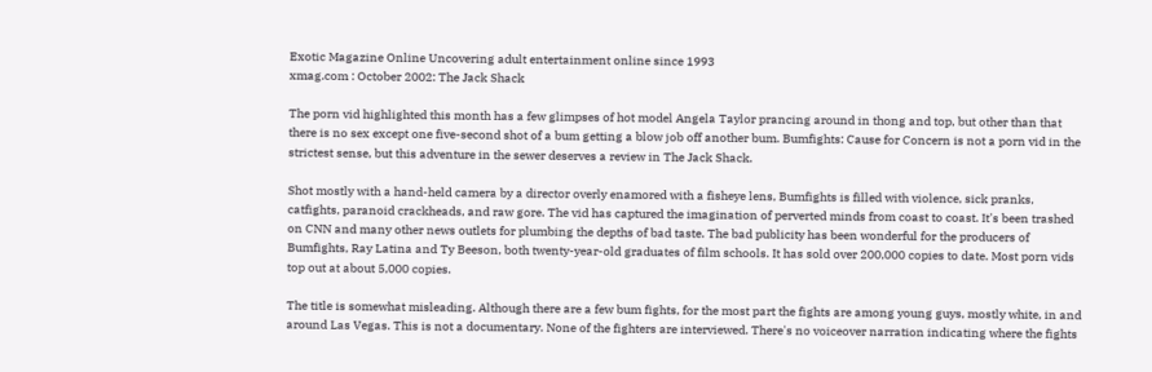Exotic Magazine Online Uncovering adult entertainment online since 1993
xmag.com : October 2002: The Jack Shack

The porn vid highlighted this month has a few glimpses of hot model Angela Taylor prancing around in thong and top, but other than that there is no sex except one five-second shot of a bum getting a blow job off another bum. Bumfights: Cause for Concern is not a porn vid in the strictest sense, but this adventure in the sewer deserves a review in The Jack Shack.

Shot mostly with a hand-held camera by a director overly enamored with a fisheye lens, Bumfights is filled with violence, sick pranks, catfights, paranoid crackheads, and raw gore. The vid has captured the imagination of perverted minds from coast to coast. It's been trashed on CNN and many other news outlets for plumbing the depths of bad taste. The bad publicity has been wonderful for the producers of Bumfights, Ray Latina and Ty Beeson, both twenty-year-old graduates of film schools. It has sold over 200,000 copies to date. Most porn vids top out at about 5,000 copies.

The title is somewhat misleading. Although there are a few bum fights, for the most part the fights are among young guys, mostly white, in and around Las Vegas. This is not a documentary. None of the fighters are interviewed. There's no voiceover narration indicating where the fights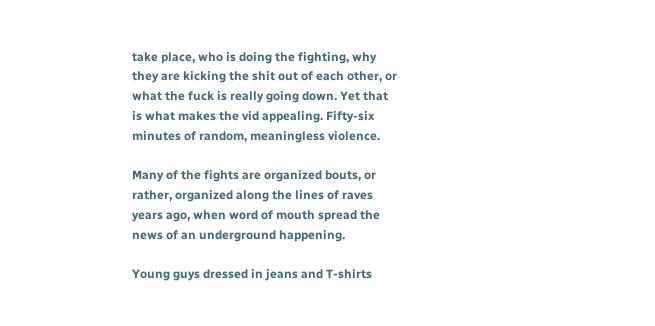take place, who is doing the fighting, why they are kicking the shit out of each other, or what the fuck is really going down. Yet that is what makes the vid appealing. Fifty-six minutes of random, meaningless violence.

Many of the fights are organized bouts, or rather, organized along the lines of raves years ago, when word of mouth spread the news of an underground happening.

Young guys dressed in jeans and T-shirts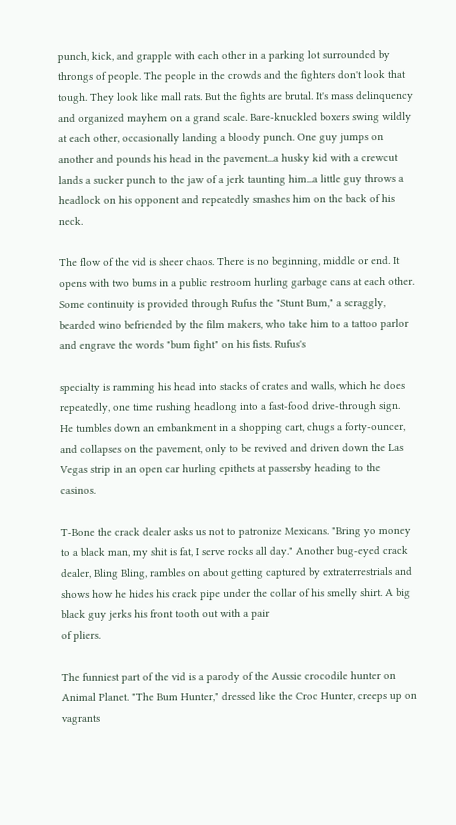punch, kick, and grapple with each other in a parking lot surrounded by throngs of people. The people in the crowds and the fighters don't look that tough. They look like mall rats. But the fights are brutal. It's mass delinquency and organized mayhem on a grand scale. Bare-knuckled boxers swing wildly at each other, occasionally landing a bloody punch. One guy jumps on another and pounds his head in the pavement...a husky kid with a crewcut lands a sucker punch to the jaw of a jerk taunting him...a little guy throws a headlock on his opponent and repeatedly smashes him on the back of his neck.

The flow of the vid is sheer chaos. There is no beginning, middle or end. It opens with two bums in a public restroom hurling garbage cans at each other. Some continuity is provided through Rufus the "Stunt Bum," a scraggly, bearded wino befriended by the film makers, who take him to a tattoo parlor and engrave the words "bum fight" on his fists. Rufus's

specialty is ramming his head into stacks of crates and walls, which he does repeatedly, one time rushing headlong into a fast-food drive-through sign. He tumbles down an embankment in a shopping cart, chugs a forty-ouncer, and collapses on the pavement, only to be revived and driven down the Las Vegas strip in an open car hurling epithets at passersby heading to the casinos.

T-Bone the crack dealer asks us not to patronize Mexicans. "Bring yo money to a black man, my shit is fat, I serve rocks all day." Another bug-eyed crack dealer, Bling Bling, rambles on about getting captured by extraterrestrials and shows how he hides his crack pipe under the collar of his smelly shirt. A big black guy jerks his front tooth out with a pair
of pliers.

The funniest part of the vid is a parody of the Aussie crocodile hunter on Animal Planet. "The Bum Hunter," dressed like the Croc Hunter, creeps up on vagrants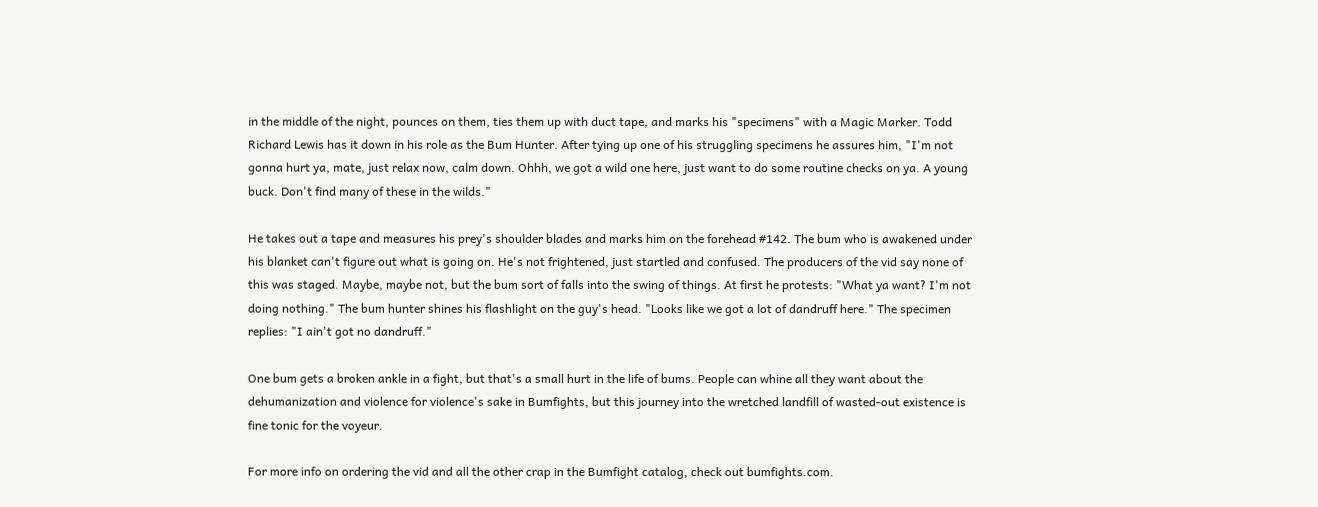in the middle of the night, pounces on them, ties them up with duct tape, and marks his "specimens" with a Magic Marker. Todd Richard Lewis has it down in his role as the Bum Hunter. After tying up one of his struggling specimens he assures him, "I'm not gonna hurt ya, mate, just relax now, calm down. Ohhh, we got a wild one here, just want to do some routine checks on ya. A young buck. Don't find many of these in the wilds."

He takes out a tape and measures his prey's shoulder blades and marks him on the forehead #142. The bum who is awakened under his blanket can't figure out what is going on. He's not frightened, just startled and confused. The producers of the vid say none of this was staged. Maybe, maybe not, but the bum sort of falls into the swing of things. At first he protests: "What ya want? I'm not doing nothing." The bum hunter shines his flashlight on the guy's head. "Looks like we got a lot of dandruff here." The specimen replies: "I ain't got no dandruff."

One bum gets a broken ankle in a fight, but that's a small hurt in the life of bums. People can whine all they want about the dehumanization and violence for violence's sake in Bumfights, but this journey into the wretched landfill of wasted-out existence is fine tonic for the voyeur.

For more info on ordering the vid and all the other crap in the Bumfight catalog, check out bumfights.com.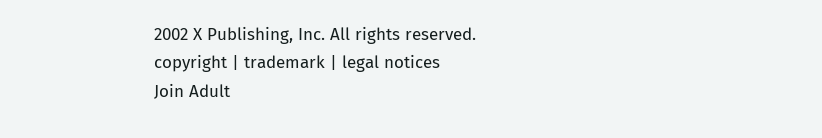2002 X Publishing, Inc. All rights reserved. copyright | trademark | legal notices
Join Adult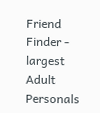Friend Finder - largest Adult Personals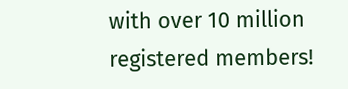with over 10 million registered members!